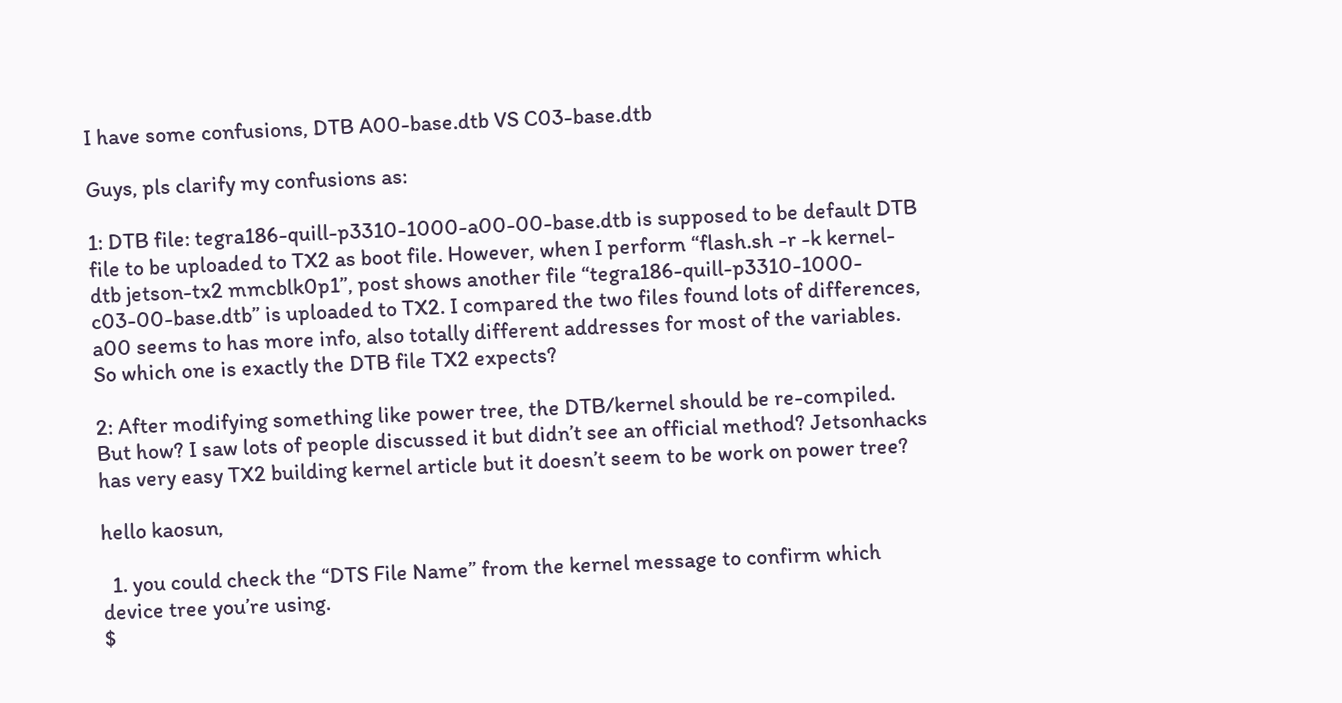I have some confusions, DTB A00-base.dtb VS C03-base.dtb

Guys, pls clarify my confusions as:

1: DTB file: tegra186-quill-p3310-1000-a00-00-base.dtb is supposed to be default DTB file to be uploaded to TX2 as boot file. However, when I perform “flash.sh -r -k kernel-dtb jetson-tx2 mmcblk0p1”, post shows another file “tegra186-quill-p3310-1000-c03-00-base.dtb” is uploaded to TX2. I compared the two files found lots of differences, a00 seems to has more info, also totally different addresses for most of the variables. So which one is exactly the DTB file TX2 expects?

2: After modifying something like power tree, the DTB/kernel should be re-compiled. But how? I saw lots of people discussed it but didn’t see an official method? Jetsonhacks has very easy TX2 building kernel article but it doesn’t seem to be work on power tree?

hello kaosun,

  1. you could check the “DTS File Name” from the kernel message to confirm which device tree you’re using.
$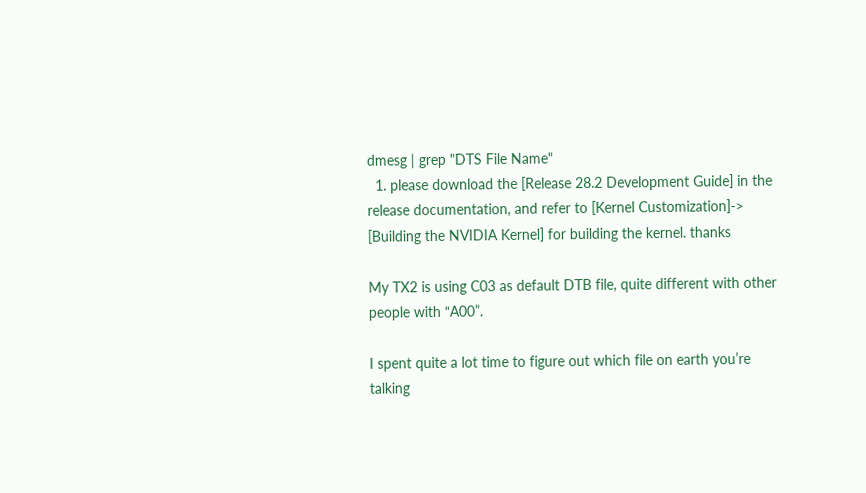dmesg | grep "DTS File Name"
  1. please download the [Release 28.2 Development Guide] in the release documentation, and refer to [Kernel Customization]-> [Building the NVIDIA Kernel] for building the kernel. thanks

My TX2 is using C03 as default DTB file, quite different with other people with “A00”.

I spent quite a lot time to figure out which file on earth you’re talking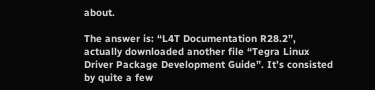about.

The answer is: “L4T Documentation R28.2”, actually downloaded another file “Tegra Linux Driver Package Development Guide”. It’s consisted by quite a few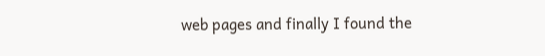web pages and finally I found the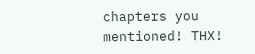chapters you mentioned! THX!